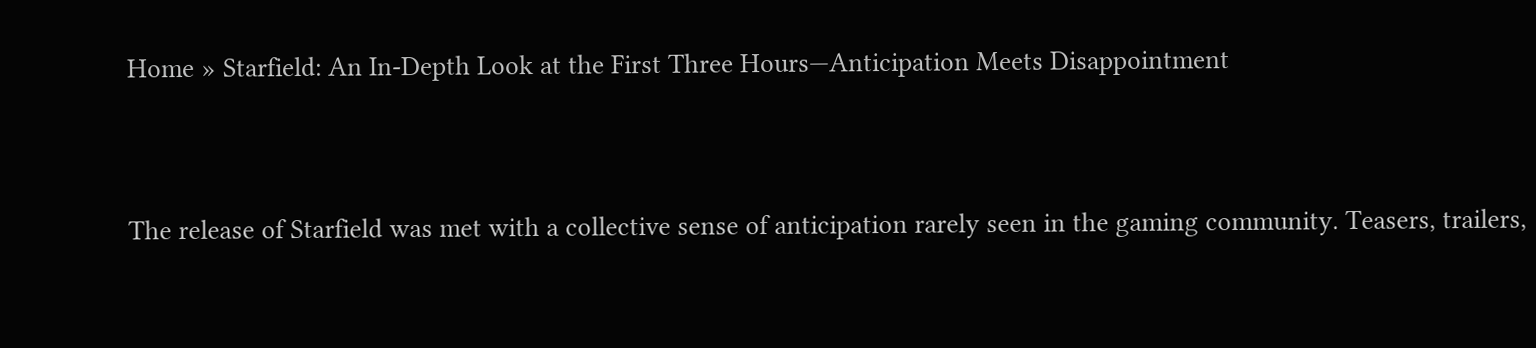Home » Starfield: An In-Depth Look at the First Three Hours—Anticipation Meets Disappointment


The release of Starfield was met with a collective sense of anticipation rarely seen in the gaming community. Teasers, trailers,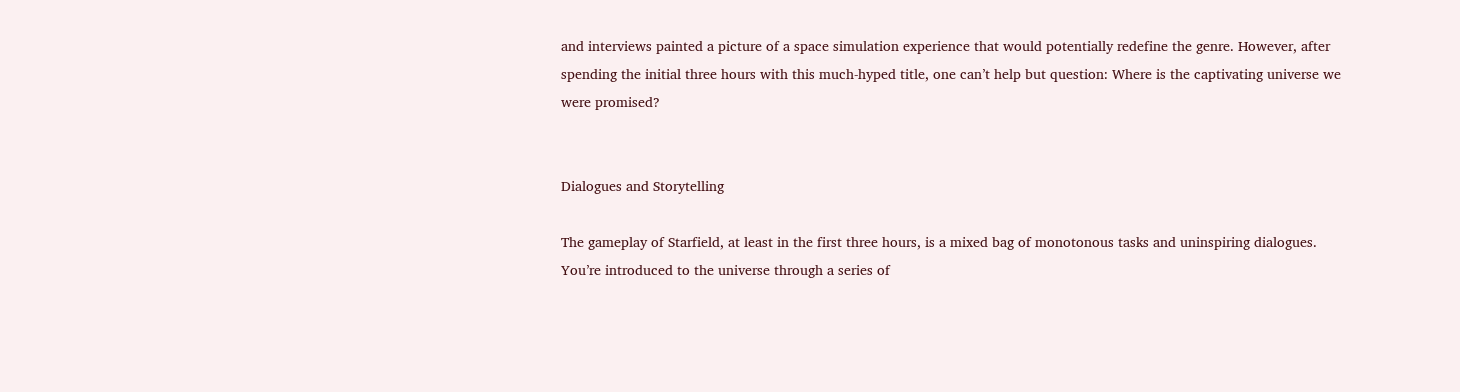and interviews painted a picture of a space simulation experience that would potentially redefine the genre. However, after spending the initial three hours with this much-hyped title, one can’t help but question: Where is the captivating universe we were promised?


Dialogues and Storytelling

The gameplay of Starfield, at least in the first three hours, is a mixed bag of monotonous tasks and uninspiring dialogues. You’re introduced to the universe through a series of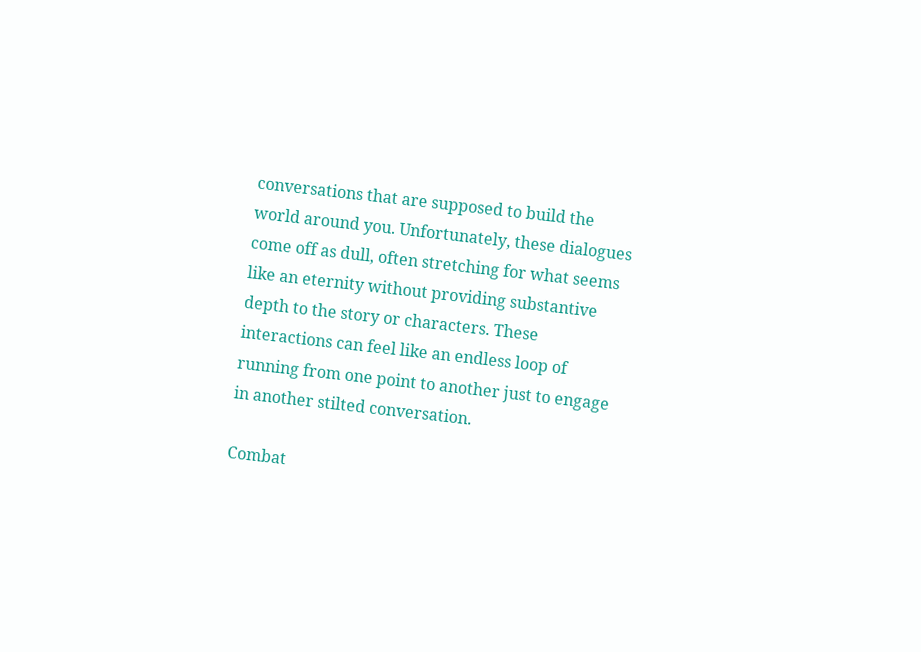conversations that are supposed to build the world around you. Unfortunately, these dialogues come off as dull, often stretching for what seems like an eternity without providing substantive depth to the story or characters. These interactions can feel like an endless loop of running from one point to another just to engage in another stilted conversation.

Combat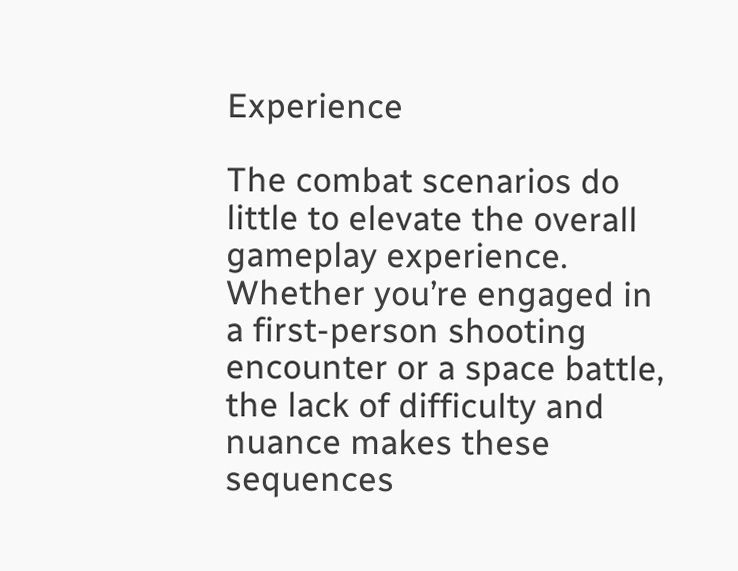Experience

The combat scenarios do little to elevate the overall gameplay experience. Whether you’re engaged in a first-person shooting encounter or a space battle, the lack of difficulty and nuance makes these sequences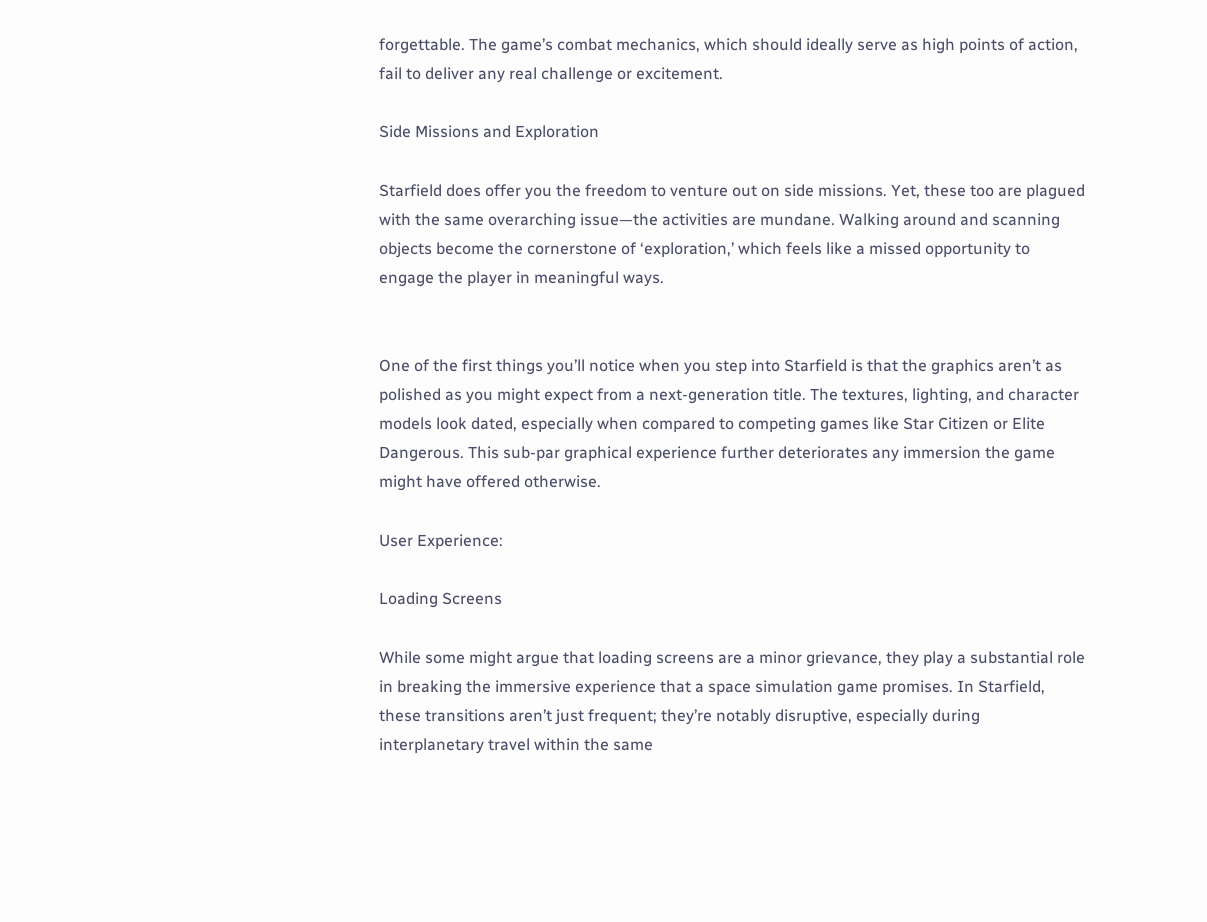forgettable. The game’s combat mechanics, which should ideally serve as high points of action, fail to deliver any real challenge or excitement.

Side Missions and Exploration

Starfield does offer you the freedom to venture out on side missions. Yet, these too are plagued with the same overarching issue—the activities are mundane. Walking around and scanning objects become the cornerstone of ‘exploration,’ which feels like a missed opportunity to engage the player in meaningful ways.


One of the first things you’ll notice when you step into Starfield is that the graphics aren’t as polished as you might expect from a next-generation title. The textures, lighting, and character models look dated, especially when compared to competing games like Star Citizen or Elite Dangerous. This sub-par graphical experience further deteriorates any immersion the game might have offered otherwise.

User Experience:

Loading Screens

While some might argue that loading screens are a minor grievance, they play a substantial role in breaking the immersive experience that a space simulation game promises. In Starfield, these transitions aren’t just frequent; they’re notably disruptive, especially during interplanetary travel within the same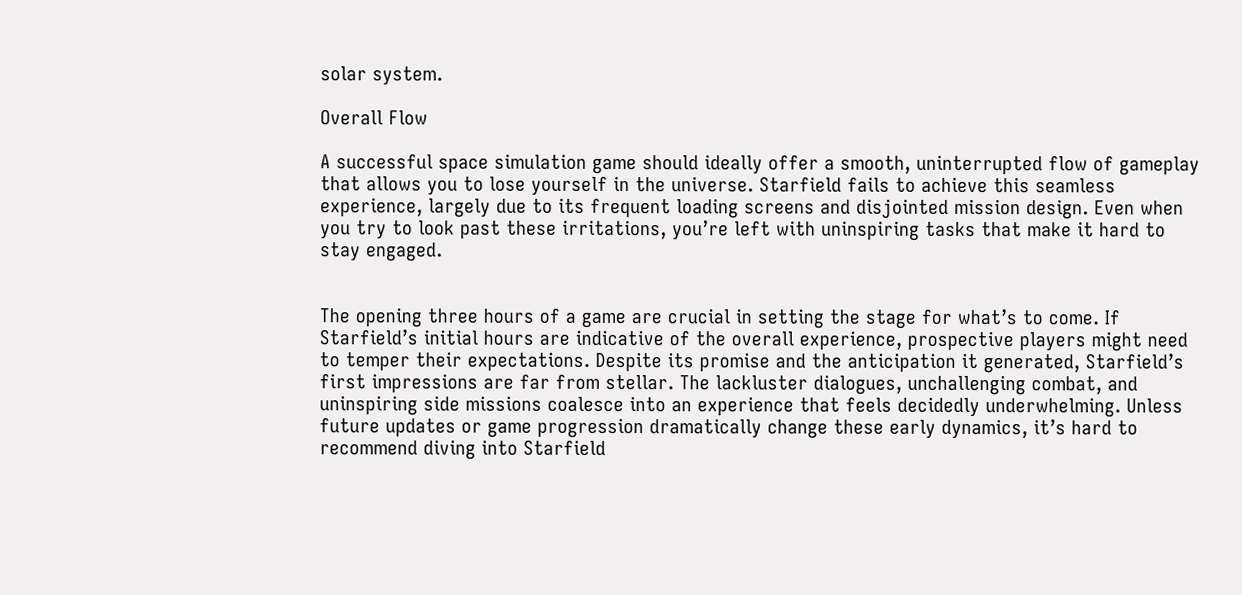solar system.

Overall Flow

A successful space simulation game should ideally offer a smooth, uninterrupted flow of gameplay that allows you to lose yourself in the universe. Starfield fails to achieve this seamless experience, largely due to its frequent loading screens and disjointed mission design. Even when you try to look past these irritations, you’re left with uninspiring tasks that make it hard to stay engaged.


The opening three hours of a game are crucial in setting the stage for what’s to come. If Starfield’s initial hours are indicative of the overall experience, prospective players might need to temper their expectations. Despite its promise and the anticipation it generated, Starfield’s first impressions are far from stellar. The lackluster dialogues, unchallenging combat, and uninspiring side missions coalesce into an experience that feels decidedly underwhelming. Unless future updates or game progression dramatically change these early dynamics, it’s hard to recommend diving into Starfield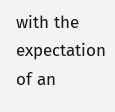with the expectation of an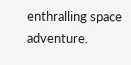enthralling space adventure.